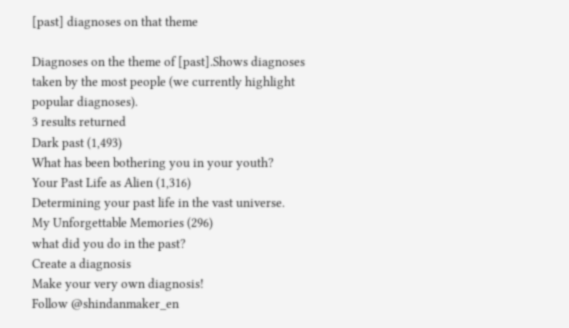[past] diagnoses on that theme

Diagnoses on the theme of [past].Shows diagnoses taken by the most people (we currently highlight popular diagnoses).
3 results returned
Dark past (1,493)
What has been bothering you in your youth?
Your Past Life as Alien (1,316)
Determining your past life in the vast universe.
My Unforgettable Memories (296)
what did you do in the past?
Create a diagnosis
Make your very own diagnosis!
Follow @shindanmaker_en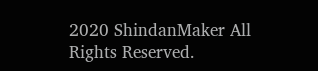2020 ShindanMaker All Rights Reserved.